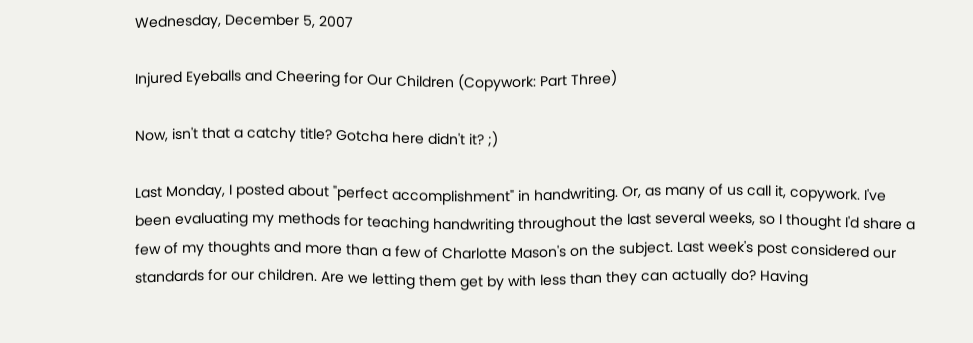Wednesday, December 5, 2007

Injured Eyeballs and Cheering for Our Children (Copywork: Part Three)

Now, isn't that a catchy title? Gotcha here didn't it? ;)

Last Monday, I posted about "perfect accomplishment" in handwriting. Or, as many of us call it, copywork. I've been evaluating my methods for teaching handwriting throughout the last several weeks, so I thought I'd share a few of my thoughts and more than a few of Charlotte Mason's on the subject. Last week's post considered our standards for our children. Are we letting them get by with less than they can actually do? Having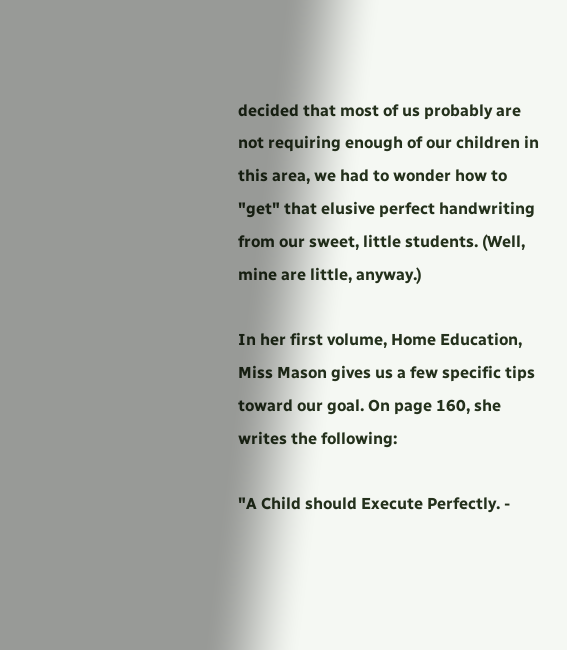decided that most of us probably are not requiring enough of our children in this area, we had to wonder how to "get" that elusive perfect handwriting from our sweet, little students. (Well, mine are little, anyway.)

In her first volume, Home Education, Miss Mason gives us a few specific tips toward our goal. On page 160, she writes the following:

"A Child should Execute Perfectly. -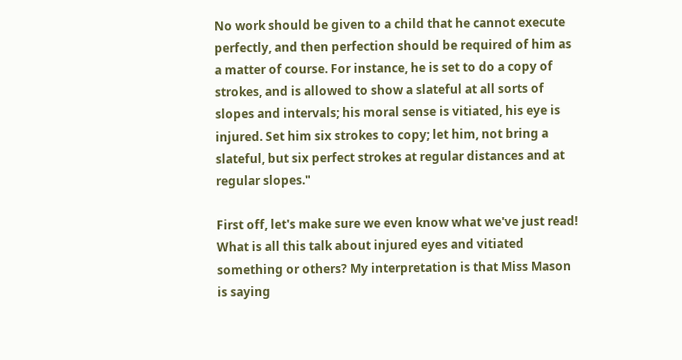No work should be given to a child that he cannot execute perfectly, and then perfection should be required of him as a matter of course. For instance, he is set to do a copy of strokes, and is allowed to show a slateful at all sorts of slopes and intervals; his moral sense is vitiated, his eye is injured. Set him six strokes to copy; let him, not bring a slateful, but six perfect strokes at regular distances and at regular slopes."

First off, let's make sure we even know what we've just read! What is all this talk about injured eyes and vitiated something or others? My interpretation is that Miss Mason is saying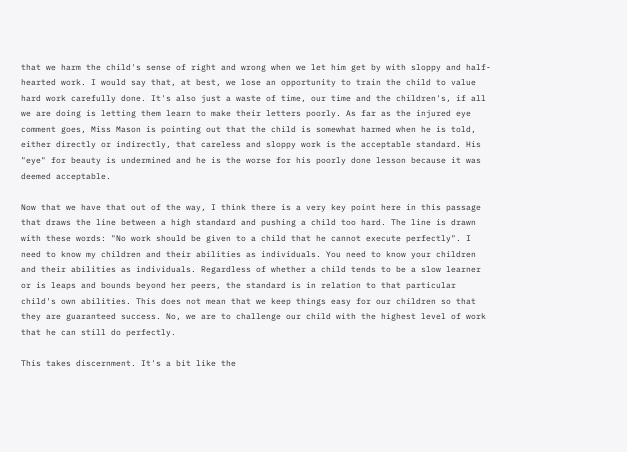that we harm the child's sense of right and wrong when we let him get by with sloppy and half-hearted work. I would say that, at best, we lose an opportunity to train the child to value hard work carefully done. It's also just a waste of time, our time and the children's, if all we are doing is letting them learn to make their letters poorly. As far as the injured eye comment goes, Miss Mason is pointing out that the child is somewhat harmed when he is told, either directly or indirectly, that careless and sloppy work is the acceptable standard. His "eye" for beauty is undermined and he is the worse for his poorly done lesson because it was deemed acceptable.

Now that we have that out of the way, I think there is a very key point here in this passage that draws the line between a high standard and pushing a child too hard. The line is drawn with these words: "No work should be given to a child that he cannot execute perfectly". I need to know my children and their abilities as individuals. You need to know your children and their abilities as individuals. Regardless of whether a child tends to be a slow learner or is leaps and bounds beyond her peers, the standard is in relation to that particular child's own abilities. This does not mean that we keep things easy for our children so that they are guaranteed success. No, we are to challenge our child with the highest level of work that he can still do perfectly.

This takes discernment. It's a bit like the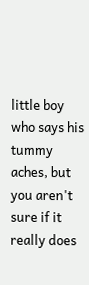little boy who says his tummy aches, but you aren't sure if it really does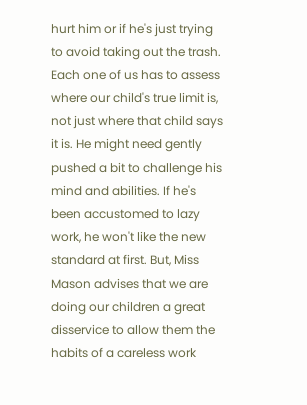hurt him or if he's just trying to avoid taking out the trash. Each one of us has to assess where our child's true limit is, not just where that child says it is. He might need gently pushed a bit to challenge his mind and abilities. If he's been accustomed to lazy work, he won't like the new standard at first. But, Miss Mason advises that we are doing our children a great disservice to allow them the habits of a careless work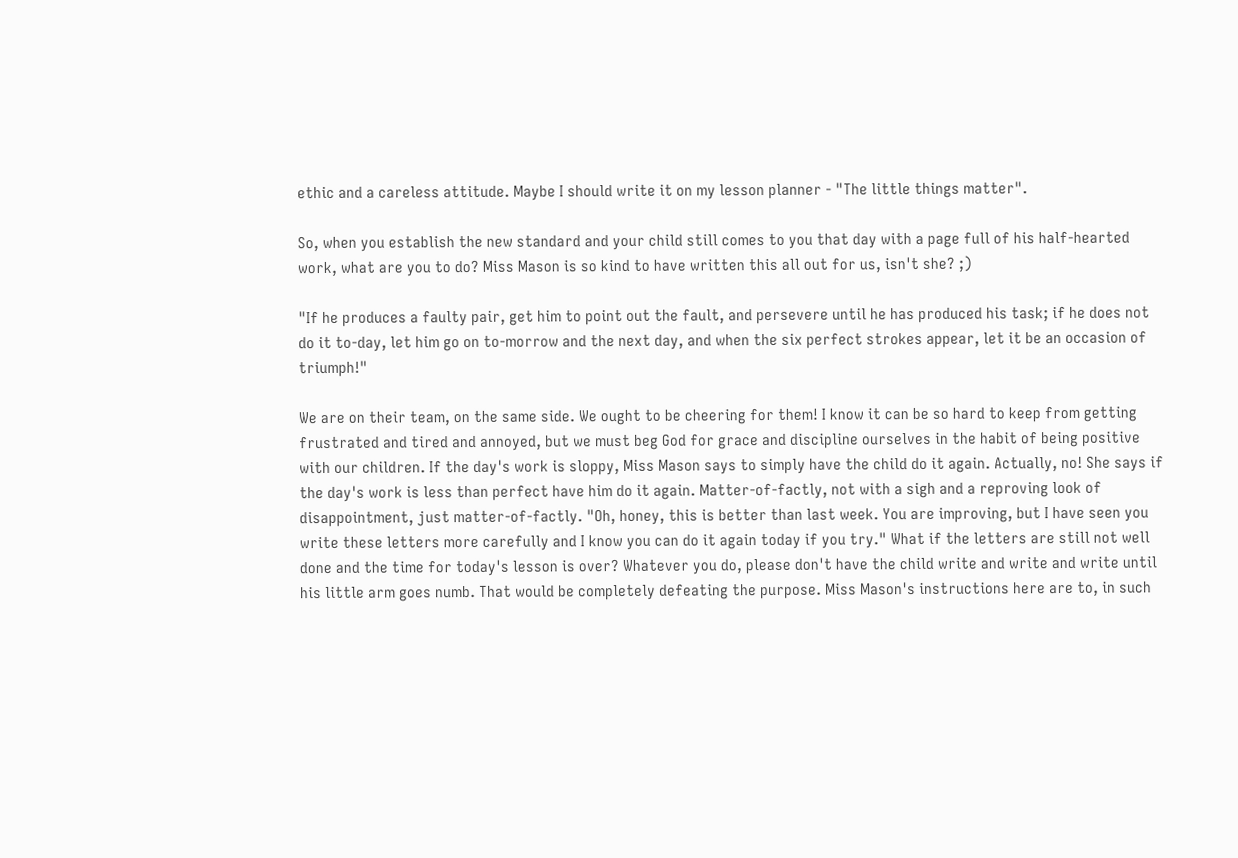ethic and a careless attitude. Maybe I should write it on my lesson planner - "The little things matter".

So, when you establish the new standard and your child still comes to you that day with a page full of his half-hearted work, what are you to do? Miss Mason is so kind to have written this all out for us, isn't she? ;)

"If he produces a faulty pair, get him to point out the fault, and persevere until he has produced his task; if he does not do it to-day, let him go on to-morrow and the next day, and when the six perfect strokes appear, let it be an occasion of triumph!"

We are on their team, on the same side. We ought to be cheering for them! I know it can be so hard to keep from getting frustrated and tired and annoyed, but we must beg God for grace and discipline ourselves in the habit of being positive with our children. If the day's work is sloppy, Miss Mason says to simply have the child do it again. Actually, no! She says if the day's work is less than perfect have him do it again. Matter-of-factly, not with a sigh and a reproving look of disappointment, just matter-of-factly. "Oh, honey, this is better than last week. You are improving, but I have seen you write these letters more carefully and I know you can do it again today if you try." What if the letters are still not well done and the time for today's lesson is over? Whatever you do, please don't have the child write and write and write until his little arm goes numb. That would be completely defeating the purpose. Miss Mason's instructions here are to, in such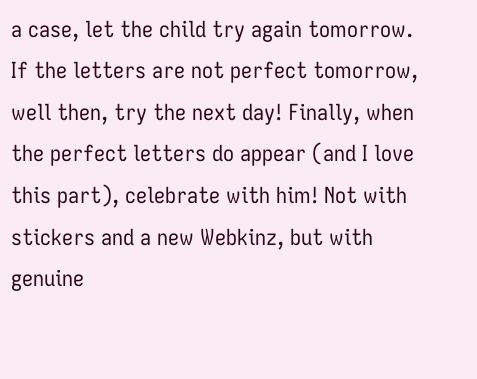a case, let the child try again tomorrow. If the letters are not perfect tomorrow, well then, try the next day! Finally, when the perfect letters do appear (and I love this part), celebrate with him! Not with stickers and a new Webkinz, but with genuine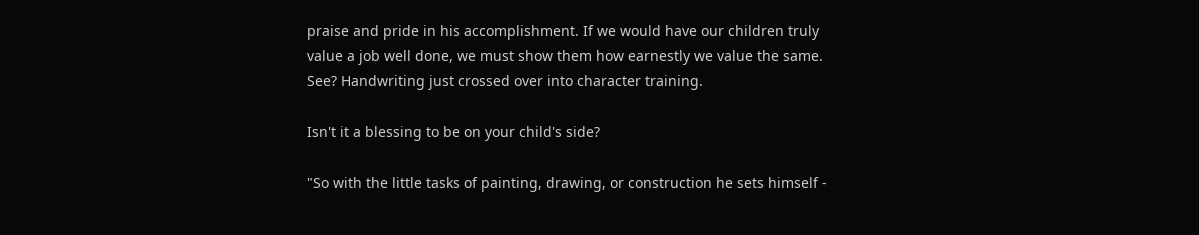praise and pride in his accomplishment. If we would have our children truly value a job well done, we must show them how earnestly we value the same. See? Handwriting just crossed over into character training.

Isn't it a blessing to be on your child's side?

"So with the little tasks of painting, drawing, or construction he sets himself -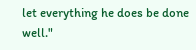let everything he does be done well."